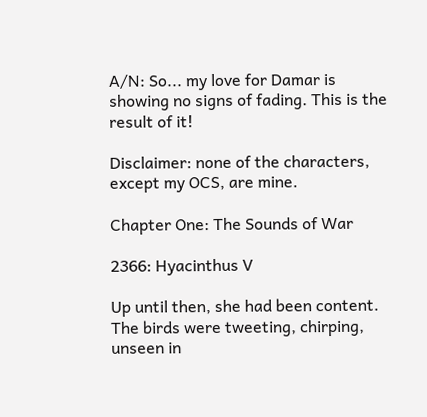A/N: So... my love for Damar is showing no signs of fading. This is the result of it!

Disclaimer: none of the characters, except my OCS, are mine.

Chapter One: The Sounds of War

2366: Hyacinthus V

Up until then, she had been content. The birds were tweeting, chirping, unseen in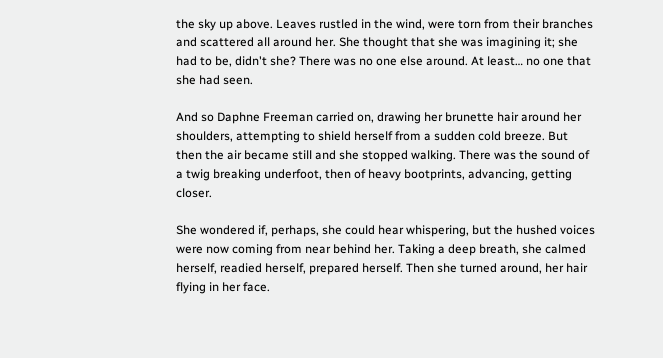the sky up above. Leaves rustled in the wind, were torn from their branches and scattered all around her. She thought that she was imagining it; she had to be, didn't she? There was no one else around. At least… no one that she had seen.

And so Daphne Freeman carried on, drawing her brunette hair around her shoulders, attempting to shield herself from a sudden cold breeze. But then the air became still and she stopped walking. There was the sound of a twig breaking underfoot, then of heavy bootprints, advancing, getting closer.

She wondered if, perhaps, she could hear whispering, but the hushed voices were now coming from near behind her. Taking a deep breath, she calmed herself, readied herself, prepared herself. Then she turned around, her hair flying in her face.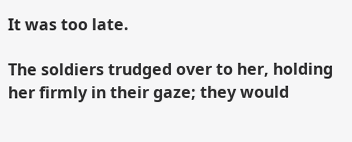It was too late.

The soldiers trudged over to her, holding her firmly in their gaze; they would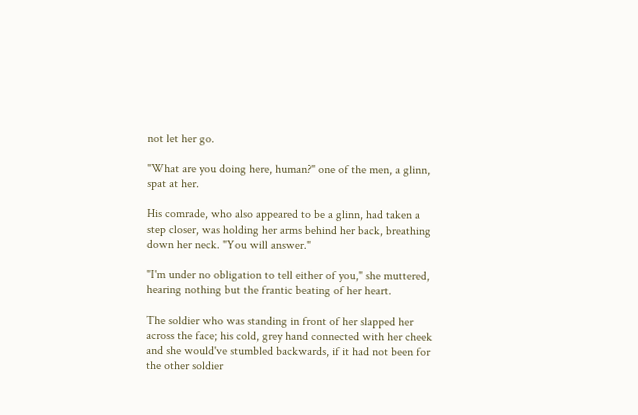not let her go.

"What are you doing here, human?" one of the men, a glinn, spat at her.

His comrade, who also appeared to be a glinn, had taken a step closer, was holding her arms behind her back, breathing down her neck. "You will answer."

"I'm under no obligation to tell either of you," she muttered, hearing nothing but the frantic beating of her heart.

The soldier who was standing in front of her slapped her across the face; his cold, grey hand connected with her cheek and she would've stumbled backwards, if it had not been for the other soldier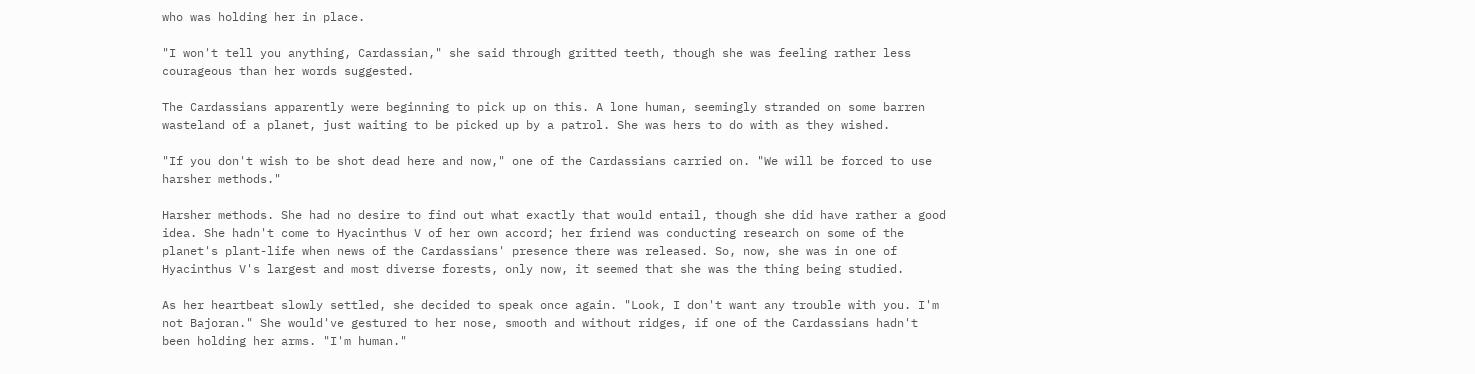who was holding her in place.

"I won't tell you anything, Cardassian," she said through gritted teeth, though she was feeling rather less courageous than her words suggested.

The Cardassians apparently were beginning to pick up on this. A lone human, seemingly stranded on some barren wasteland of a planet, just waiting to be picked up by a patrol. She was hers to do with as they wished.

"If you don't wish to be shot dead here and now," one of the Cardassians carried on. "We will be forced to use harsher methods."

Harsher methods. She had no desire to find out what exactly that would entail, though she did have rather a good idea. She hadn't come to Hyacinthus V of her own accord; her friend was conducting research on some of the planet's plant-life when news of the Cardassians' presence there was released. So, now, she was in one of Hyacinthus V's largest and most diverse forests, only now, it seemed that she was the thing being studied.

As her heartbeat slowly settled, she decided to speak once again. "Look, I don't want any trouble with you. I'm not Bajoran." She would've gestured to her nose, smooth and without ridges, if one of the Cardassians hadn't been holding her arms. "I'm human."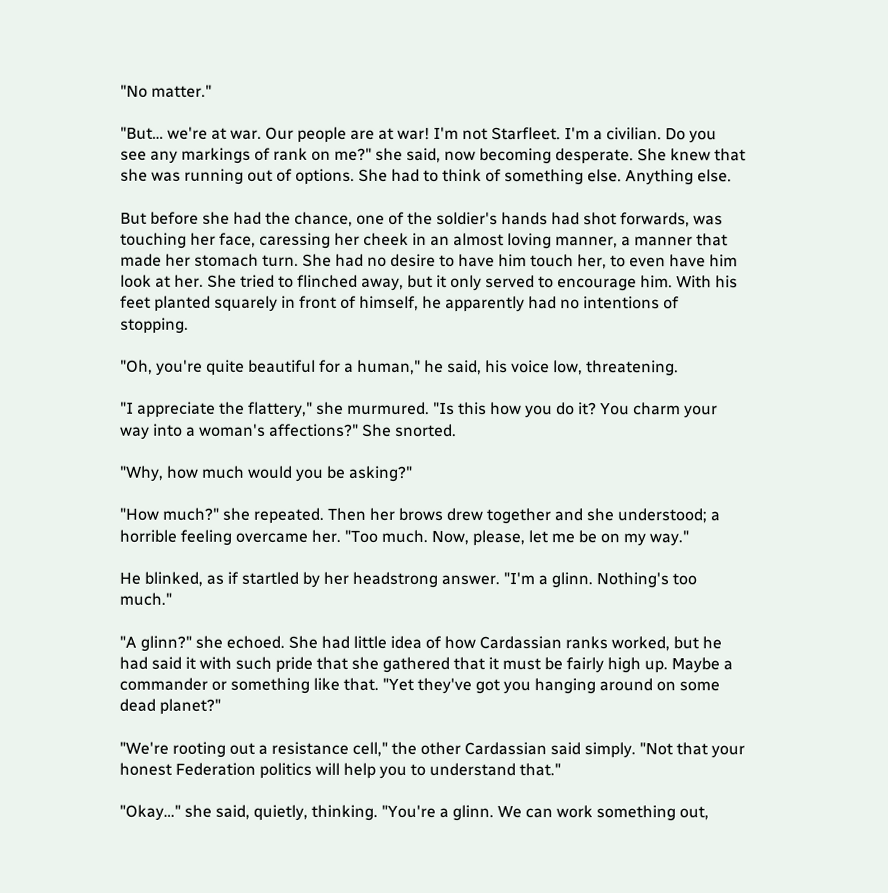"No matter."

"But… we're at war. Our people are at war! I'm not Starfleet. I'm a civilian. Do you see any markings of rank on me?" she said, now becoming desperate. She knew that she was running out of options. She had to think of something else. Anything else.

But before she had the chance, one of the soldier's hands had shot forwards, was touching her face, caressing her cheek in an almost loving manner, a manner that made her stomach turn. She had no desire to have him touch her, to even have him look at her. She tried to flinched away, but it only served to encourage him. With his feet planted squarely in front of himself, he apparently had no intentions of stopping.

"Oh, you're quite beautiful for a human," he said, his voice low, threatening.

"I appreciate the flattery," she murmured. "Is this how you do it? You charm your way into a woman's affections?" She snorted.

"Why, how much would you be asking?"

"How much?" she repeated. Then her brows drew together and she understood; a horrible feeling overcame her. "Too much. Now, please, let me be on my way."

He blinked, as if startled by her headstrong answer. "I'm a glinn. Nothing's too much."

"A glinn?" she echoed. She had little idea of how Cardassian ranks worked, but he had said it with such pride that she gathered that it must be fairly high up. Maybe a commander or something like that. "Yet they've got you hanging around on some dead planet?"

"We're rooting out a resistance cell," the other Cardassian said simply. "Not that your honest Federation politics will help you to understand that."

"Okay…" she said, quietly, thinking. "You're a glinn. We can work something out,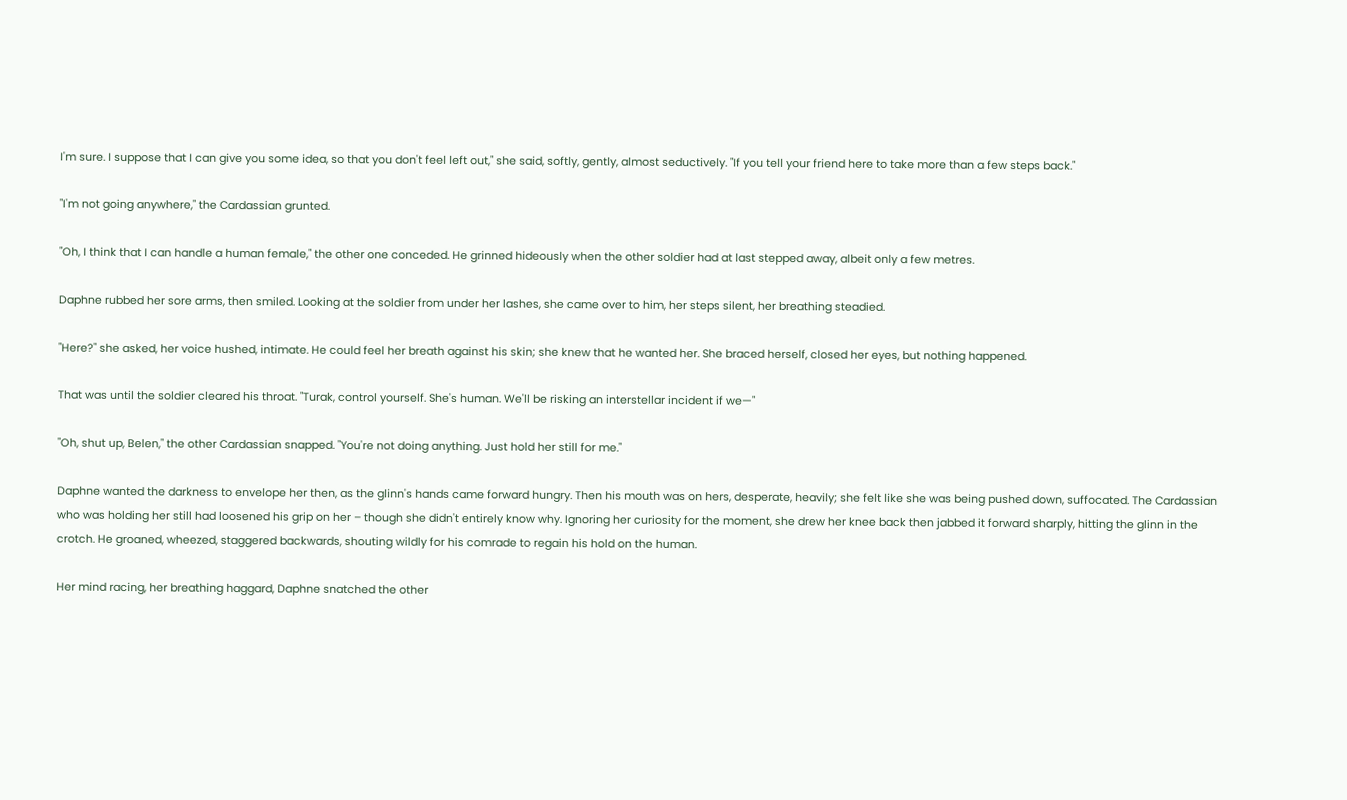I'm sure. I suppose that I can give you some idea, so that you don't feel left out," she said, softly, gently, almost seductively. "If you tell your friend here to take more than a few steps back."

"I'm not going anywhere," the Cardassian grunted.

"Oh, I think that I can handle a human female," the other one conceded. He grinned hideously when the other soldier had at last stepped away, albeit only a few metres.

Daphne rubbed her sore arms, then smiled. Looking at the soldier from under her lashes, she came over to him, her steps silent, her breathing steadied.

"Here?" she asked, her voice hushed, intimate. He could feel her breath against his skin; she knew that he wanted her. She braced herself, closed her eyes, but nothing happened.

That was until the soldier cleared his throat. "Turak, control yourself. She's human. We'll be risking an interstellar incident if we—"

"Oh, shut up, Belen," the other Cardassian snapped. "You're not doing anything. Just hold her still for me."

Daphne wanted the darkness to envelope her then, as the glinn's hands came forward hungry. Then his mouth was on hers, desperate, heavily; she felt like she was being pushed down, suffocated. The Cardassian who was holding her still had loosened his grip on her – though she didn't entirely know why. Ignoring her curiosity for the moment, she drew her knee back then jabbed it forward sharply, hitting the glinn in the crotch. He groaned, wheezed, staggered backwards, shouting wildly for his comrade to regain his hold on the human.

Her mind racing, her breathing haggard, Daphne snatched the other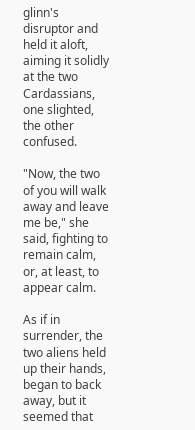glinn's disruptor and held it aloft, aiming it solidly at the two Cardassians, one slighted, the other confused.

"Now, the two of you will walk away and leave me be," she said, fighting to remain calm, or, at least, to appear calm.

As if in surrender, the two aliens held up their hands, began to back away, but it seemed that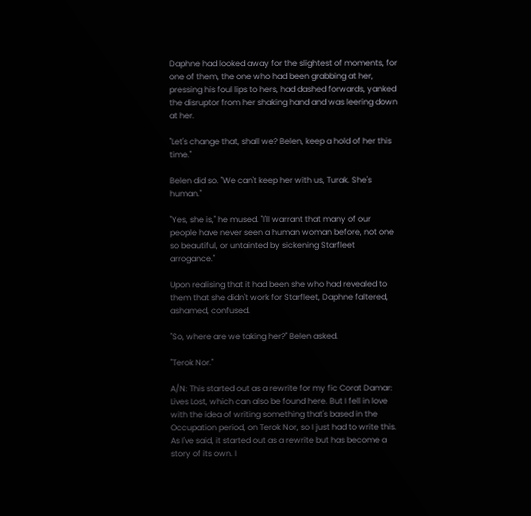Daphne had looked away for the slightest of moments, for one of them, the one who had been grabbing at her, pressing his foul lips to hers, had dashed forwards, yanked the disruptor from her shaking hand and was leering down at her.

"Let's change that, shall we? Belen, keep a hold of her this time."

Belen did so. "We can't keep her with us, Turak. She's human."

"Yes, she is," he mused. "I'll warrant that many of our people have never seen a human woman before, not one so beautiful, or untainted by sickening Starfleet arrogance."

Upon realising that it had been she who had revealed to them that she didn't work for Starfleet, Daphne faltered, ashamed, confused.

"So, where are we taking her?" Belen asked.

"Terok Nor."

A/N: This started out as a rewrite for my fic Corat Damar: Lives Lost, which can also be found here. But I fell in love with the idea of writing something that's based in the Occupation period, on Terok Nor, so I just had to write this. As I've said, it started out as a rewrite but has become a story of its own. I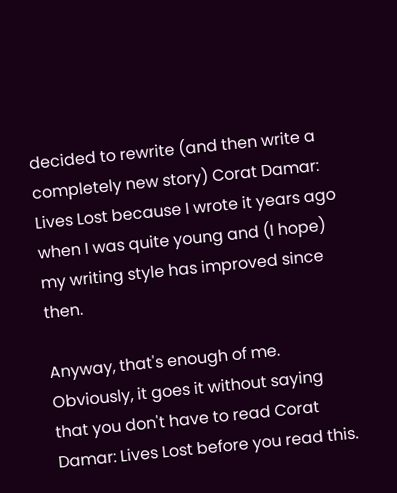decided to rewrite (and then write a completely new story) Corat Damar: Lives Lost because I wrote it years ago when I was quite young and (I hope) my writing style has improved since then.

Anyway, that's enough of me. Obviously, it goes it without saying that you don't have to read Corat Damar: Lives Lost before you read this.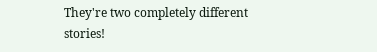They're two completely different stories!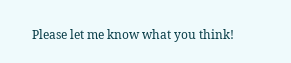Please let me know what you think!